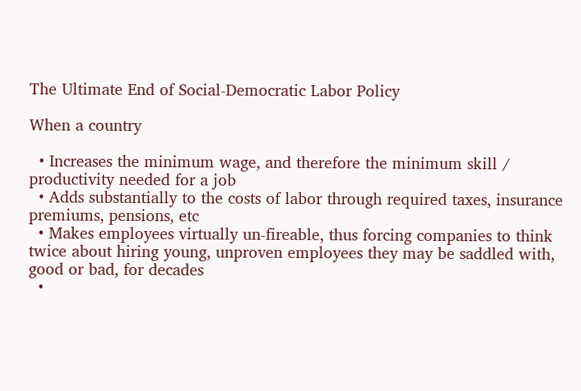The Ultimate End of Social-Democratic Labor Policy

When a country

  • Increases the minimum wage, and therefore the minimum skill / productivity needed for a job
  • Adds substantially to the costs of labor through required taxes, insurance premiums, pensions, etc
  • Makes employees virtually un-fireable, thus forcing companies to think twice about hiring young, unproven employees they may be saddled with, good or bad, for decades
  •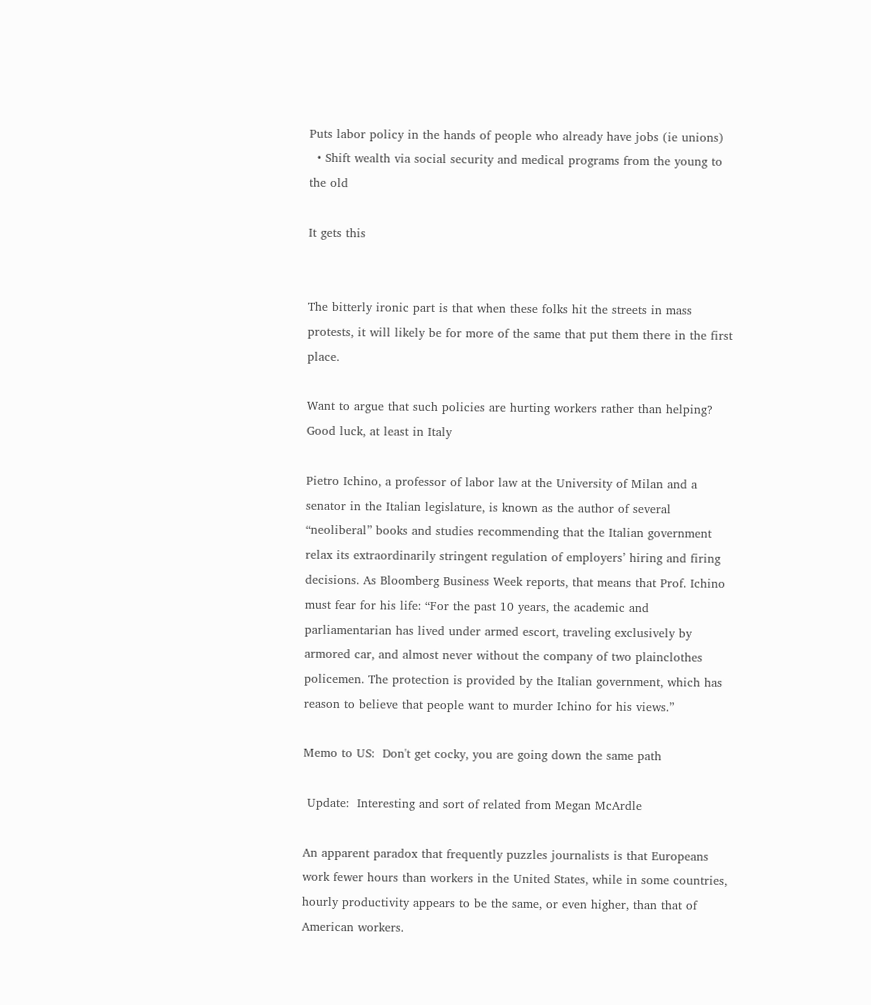Puts labor policy in the hands of people who already have jobs (ie unions)
  • Shift wealth via social security and medical programs from the young to the old

It gets this


The bitterly ironic part is that when these folks hit the streets in mass protests, it will likely be for more of the same that put them there in the first place.

Want to argue that such policies are hurting workers rather than helping?  Good luck, at least in Italy

Pietro Ichino, a professor of labor law at the University of Milan and a senator in the Italian legislature, is known as the author of several “neoliberal” books and studies recommending that the Italian government relax its extraordinarily stringent regulation of employers’ hiring and firing decisions. As Bloomberg Business Week reports, that means that Prof. Ichino must fear for his life: “For the past 10 years, the academic and parliamentarian has lived under armed escort, traveling exclusively by armored car, and almost never without the company of two plainclothes policemen. The protection is provided by the Italian government, which has reason to believe that people want to murder Ichino for his views.”

Memo to US:  Don't get cocky, you are going down the same path

 Update:  Interesting and sort of related from Megan McArdle

An apparent paradox that frequently puzzles journalists is that Europeans work fewer hours than workers in the United States, while in some countries, hourly productivity appears to be the same, or even higher, than that of American workers.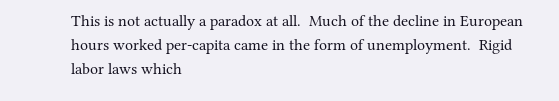This is not actually a paradox at all.  Much of the decline in European hours worked per-capita came in the form of unemployment.  Rigid labor laws which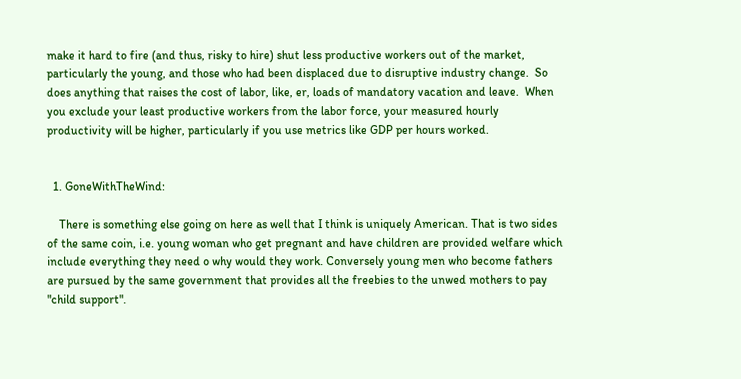make it hard to fire (and thus, risky to hire) shut less productive workers out of the market, particularly the young, and those who had been displaced due to disruptive industry change.  So does anything that raises the cost of labor, like, er, loads of mandatory vacation and leave.  When you exclude your least productive workers from the labor force, your measured hourly productivity will be higher, particularly if you use metrics like GDP per hours worked.


  1. GoneWithTheWind:

    There is something else going on here as well that I think is uniquely American. That is two sides of the same coin, i.e. young woman who get pregnant and have children are provided welfare which include everything they need o why would they work. Conversely young men who become fathers are pursued by the same government that provides all the freebies to the unwed mothers to pay "child support".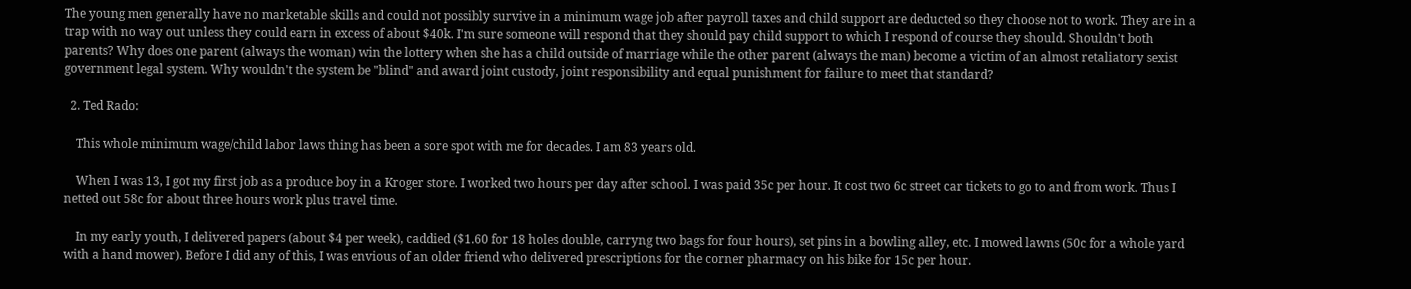The young men generally have no marketable skills and could not possibly survive in a minimum wage job after payroll taxes and child support are deducted so they choose not to work. They are in a trap with no way out unless they could earn in excess of about $40k. I'm sure someone will respond that they should pay child support to which I respond of course they should. Shouldn't both parents? Why does one parent (always the woman) win the lottery when she has a child outside of marriage while the other parent (always the man) become a victim of an almost retaliatory sexist government legal system. Why wouldn't the system be "blind" and award joint custody, joint responsibility and equal punishment for failure to meet that standard?

  2. Ted Rado:

    This whole minimum wage/child labor laws thing has been a sore spot with me for decades. I am 83 years old.

    When I was 13, I got my first job as a produce boy in a Kroger store. I worked two hours per day after school. I was paid 35c per hour. It cost two 6c street car tickets to go to and from work. Thus I netted out 58c for about three hours work plus travel time.

    In my early youth, I delivered papers (about $4 per week), caddied ($1.60 for 18 holes double, carryng two bags for four hours), set pins in a bowling alley, etc. I mowed lawns (50c for a whole yard with a hand mower). Before I did any of this, I was envious of an older friend who delivered prescriptions for the corner pharmacy on his bike for 15c per hour.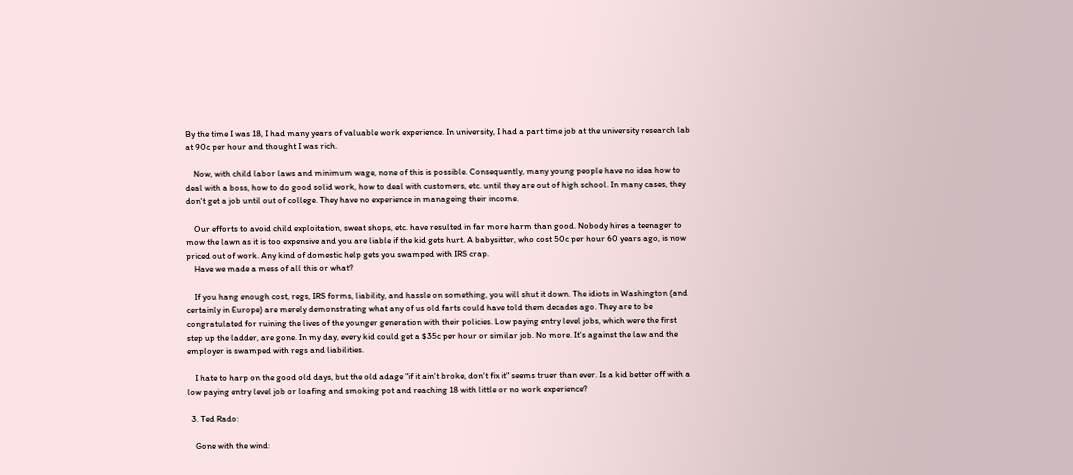By the time I was 18, I had many years of valuable work experience. In university, I had a part time job at the university research lab at 90c per hour and thought I was rich.

    Now, with child labor laws and minimum wage, none of this is possible. Consequently, many young people have no idea how to deal with a boss, how to do good solid work, how to deal with customers, etc. until they are out of high school. In many cases, they don't get a job until out of college. They have no experience in manageing their income.

    Our efforts to avoid child exploitation, sweat shops, etc. have resulted in far more harm than good. Nobody hires a teenager to mow the lawn as it is too expensive and you are liable if the kid gets hurt. A babysitter, who cost 50c per hour 60 years ago, is now priced out of work. Any kind of domestic help gets you swamped with IRS crap.
    Have we made a mess of all this or what?

    If you hang enough cost, regs, IRS forms, liability, and hassle on something, you will shut it down. The idiots in Washington (and certainly in Europe) are merely demonstrating what any of us old farts could have told them decades ago. They are to be congratulated for ruining the lives of the younger generation with their policies. Low paying entry level jobs, which were the first step up the ladder, are gone. In my day, every kid could get a $35c per hour or similar job. No more. It's against the law and the employer is swamped with regs and liabilities.

    I hate to harp on the good old days, but the old adage "if it ain't broke, don't fix it" seems truer than ever. Is a kid better off with a low paying entry level job or loafing and smoking pot and reaching 18 with little or no work experience?

  3. Ted Rado:

    Gone with the wind: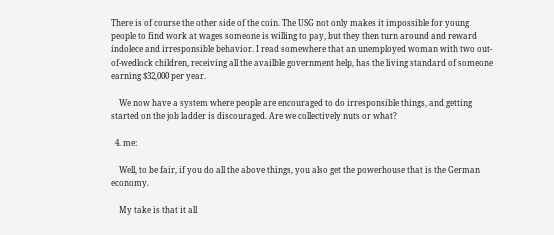There is of course the other side of the coin. The USG not only makes it impossible for young people to find work at wages someone is willing to pay, but they then turn around and reward indolece and irresponsible behavior. I read somewhere that an unemployed woman with two out-of-wedlock children, receiving all the availble government help, has the living standard of someone earning $32,000 per year.

    We now have a system where people are encouraged to do irresponsible things, and getting started on the job ladder is discouraged. Are we collectively nuts or what?

  4. me:

    Well, to be fair, if you do all the above things, you also get the powerhouse that is the German economy.

    My take is that it all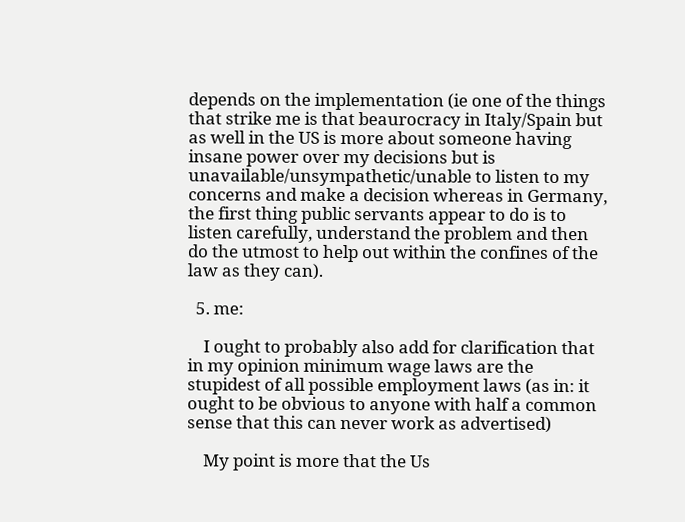depends on the implementation (ie one of the things that strike me is that beaurocracy in Italy/Spain but as well in the US is more about someone having insane power over my decisions but is unavailable/unsympathetic/unable to listen to my concerns and make a decision whereas in Germany, the first thing public servants appear to do is to listen carefully, understand the problem and then do the utmost to help out within the confines of the law as they can).

  5. me:

    I ought to probably also add for clarification that in my opinion minimum wage laws are the stupidest of all possible employment laws (as in: it ought to be obvious to anyone with half a common sense that this can never work as advertised)

    My point is more that the Us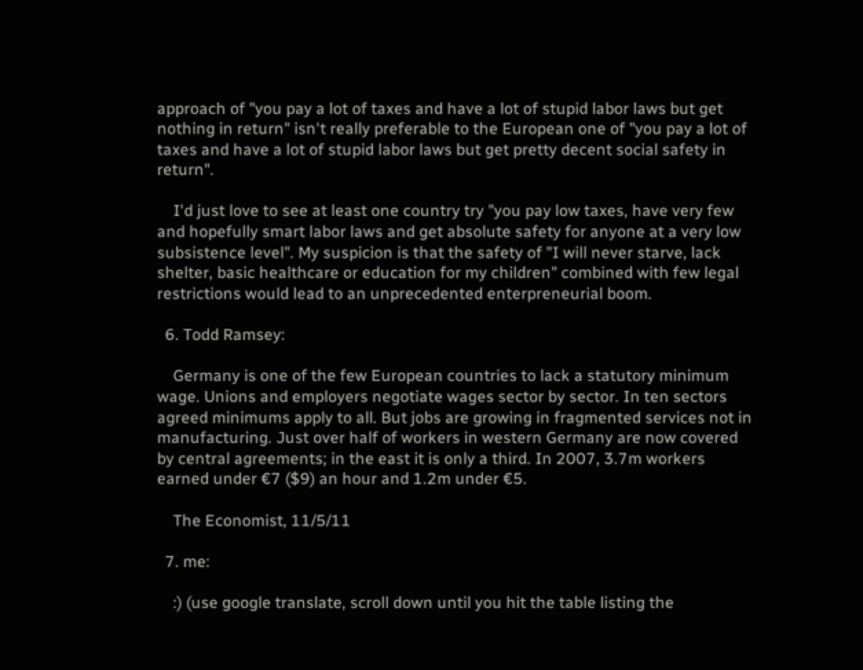approach of "you pay a lot of taxes and have a lot of stupid labor laws but get nothing in return" isn't really preferable to the European one of "you pay a lot of taxes and have a lot of stupid labor laws but get pretty decent social safety in return".

    I'd just love to see at least one country try "you pay low taxes, have very few and hopefully smart labor laws and get absolute safety for anyone at a very low subsistence level". My suspicion is that the safety of "I will never starve, lack shelter, basic healthcare or education for my children" combined with few legal restrictions would lead to an unprecedented enterpreneurial boom.

  6. Todd Ramsey:

    Germany is one of the few European countries to lack a statutory minimum wage. Unions and employers negotiate wages sector by sector. In ten sectors agreed minimums apply to all. But jobs are growing in fragmented services not in manufacturing. Just over half of workers in western Germany are now covered by central agreements; in the east it is only a third. In 2007, 3.7m workers earned under €7 ($9) an hour and 1.2m under €5.

    The Economist, 11/5/11

  7. me:

    :) (use google translate, scroll down until you hit the table listing the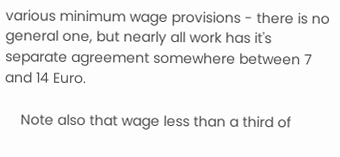various minimum wage provisions - there is no general one, but nearly all work has it's separate agreement somewhere between 7 and 14 Euro.

    Note also that wage less than a third of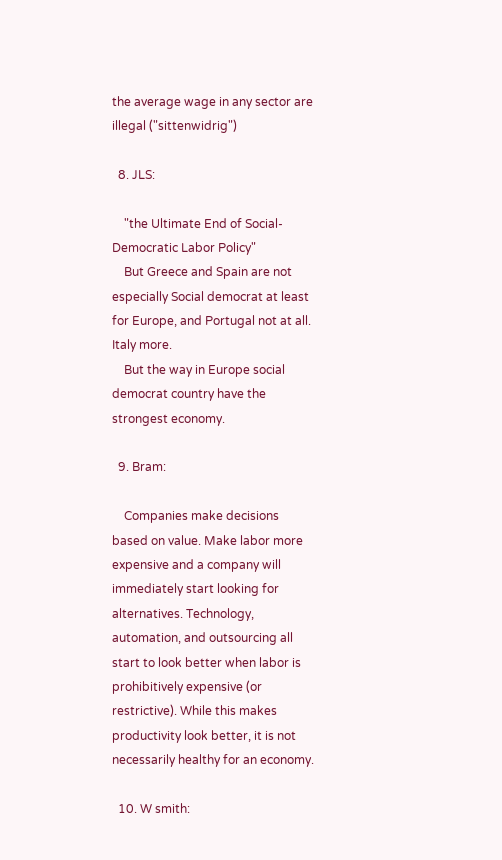the average wage in any sector are illegal ("sittenwidrig")

  8. JLS:

    "the Ultimate End of Social-Democratic Labor Policy"
    But Greece and Spain are not especially Social democrat at least for Europe, and Portugal not at all. Italy more.
    But the way in Europe social democrat country have the strongest economy.

  9. Bram:

    Companies make decisions based on value. Make labor more expensive and a company will immediately start looking for alternatives. Technology, automation, and outsourcing all start to look better when labor is prohibitively expensive (or restrictive). While this makes productivity look better, it is not necessarily healthy for an economy.

  10. W smith: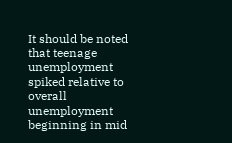It should be noted that teenage unemployment spiked relative to overall unemployment beginning in mid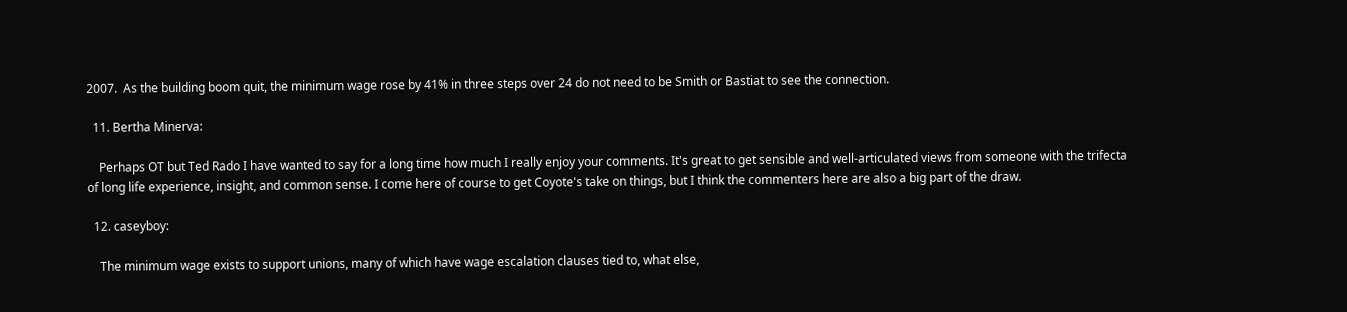2007.  As the building boom quit, the minimum wage rose by 41% in three steps over 24 do not need to be Smith or Bastiat to see the connection.

  11. Bertha Minerva:

    Perhaps OT but Ted Rado I have wanted to say for a long time how much I really enjoy your comments. It's great to get sensible and well-articulated views from someone with the trifecta of long life experience, insight, and common sense. I come here of course to get Coyote's take on things, but I think the commenters here are also a big part of the draw.

  12. caseyboy:

    The minimum wage exists to support unions, many of which have wage escalation clauses tied to, what else,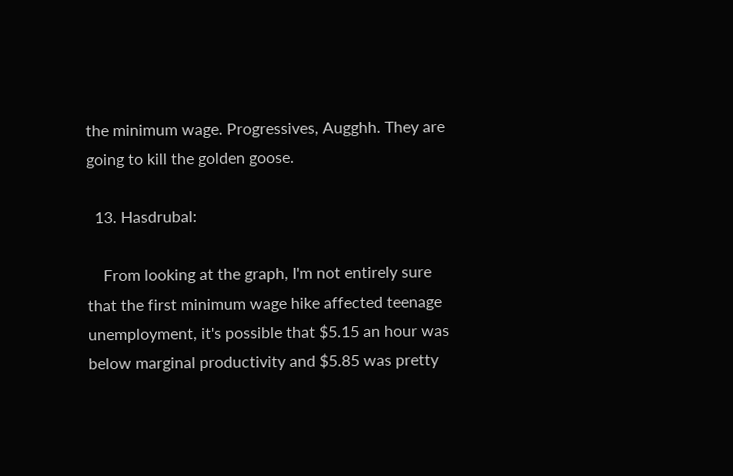the minimum wage. Progressives, Augghh. They are going to kill the golden goose.

  13. Hasdrubal:

    From looking at the graph, I'm not entirely sure that the first minimum wage hike affected teenage unemployment, it's possible that $5.15 an hour was below marginal productivity and $5.85 was pretty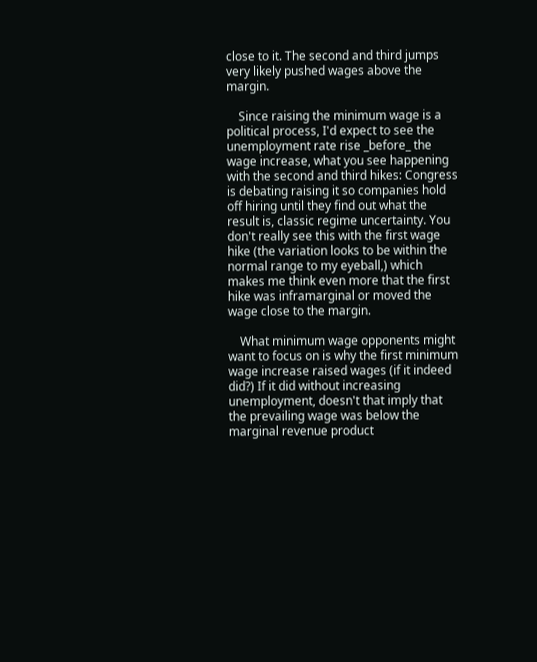close to it. The second and third jumps very likely pushed wages above the margin.

    Since raising the minimum wage is a political process, I'd expect to see the unemployment rate rise _before_ the wage increase, what you see happening with the second and third hikes: Congress is debating raising it so companies hold off hiring until they find out what the result is, classic regime uncertainty. You don't really see this with the first wage hike (the variation looks to be within the normal range to my eyeball,) which makes me think even more that the first hike was inframarginal or moved the wage close to the margin.

    What minimum wage opponents might want to focus on is why the first minimum wage increase raised wages (if it indeed did?) If it did without increasing unemployment, doesn't that imply that the prevailing wage was below the marginal revenue product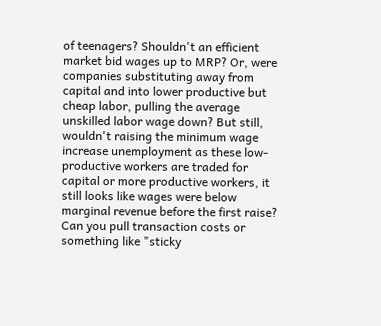of teenagers? Shouldn't an efficient market bid wages up to MRP? Or, were companies substituting away from capital and into lower productive but cheap labor, pulling the average unskilled labor wage down? But still, wouldn't raising the minimum wage increase unemployment as these low-productive workers are traded for capital or more productive workers, it still looks like wages were below marginal revenue before the first raise? Can you pull transaction costs or something like "sticky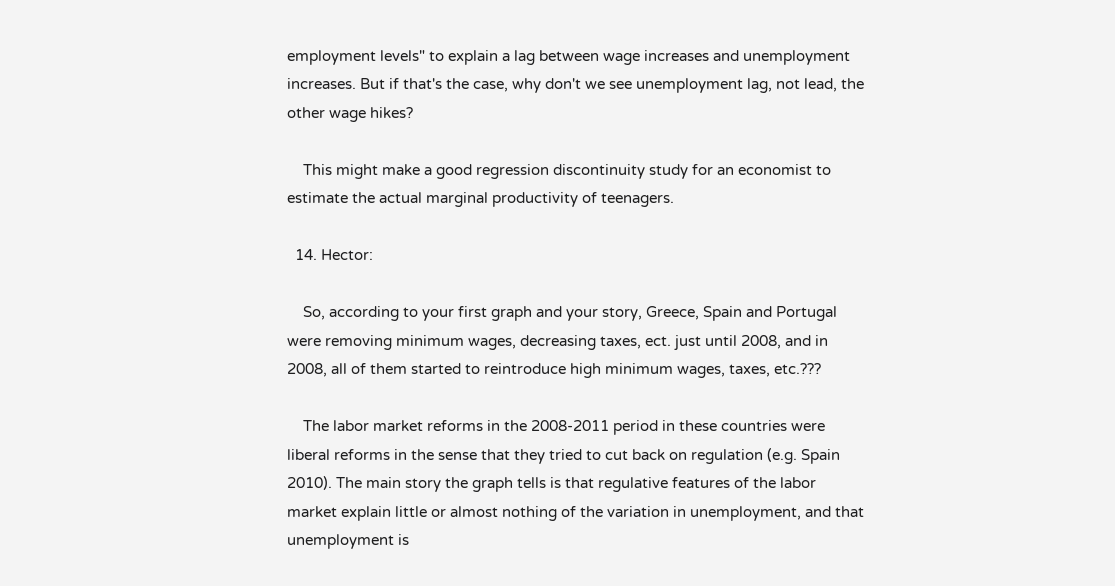employment levels" to explain a lag between wage increases and unemployment increases. But if that's the case, why don't we see unemployment lag, not lead, the other wage hikes?

    This might make a good regression discontinuity study for an economist to estimate the actual marginal productivity of teenagers.

  14. Hector:

    So, according to your first graph and your story, Greece, Spain and Portugal were removing minimum wages, decreasing taxes, ect. just until 2008, and in 2008, all of them started to reintroduce high minimum wages, taxes, etc.???

    The labor market reforms in the 2008-2011 period in these countries were liberal reforms in the sense that they tried to cut back on regulation (e.g. Spain 2010). The main story the graph tells is that regulative features of the labor market explain little or almost nothing of the variation in unemployment, and that unemployment is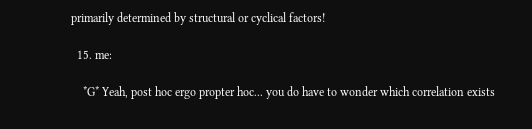primarily determined by structural or cyclical factors!

  15. me:

    *G* Yeah, post hoc ergo propter hoc... you do have to wonder which correlation exists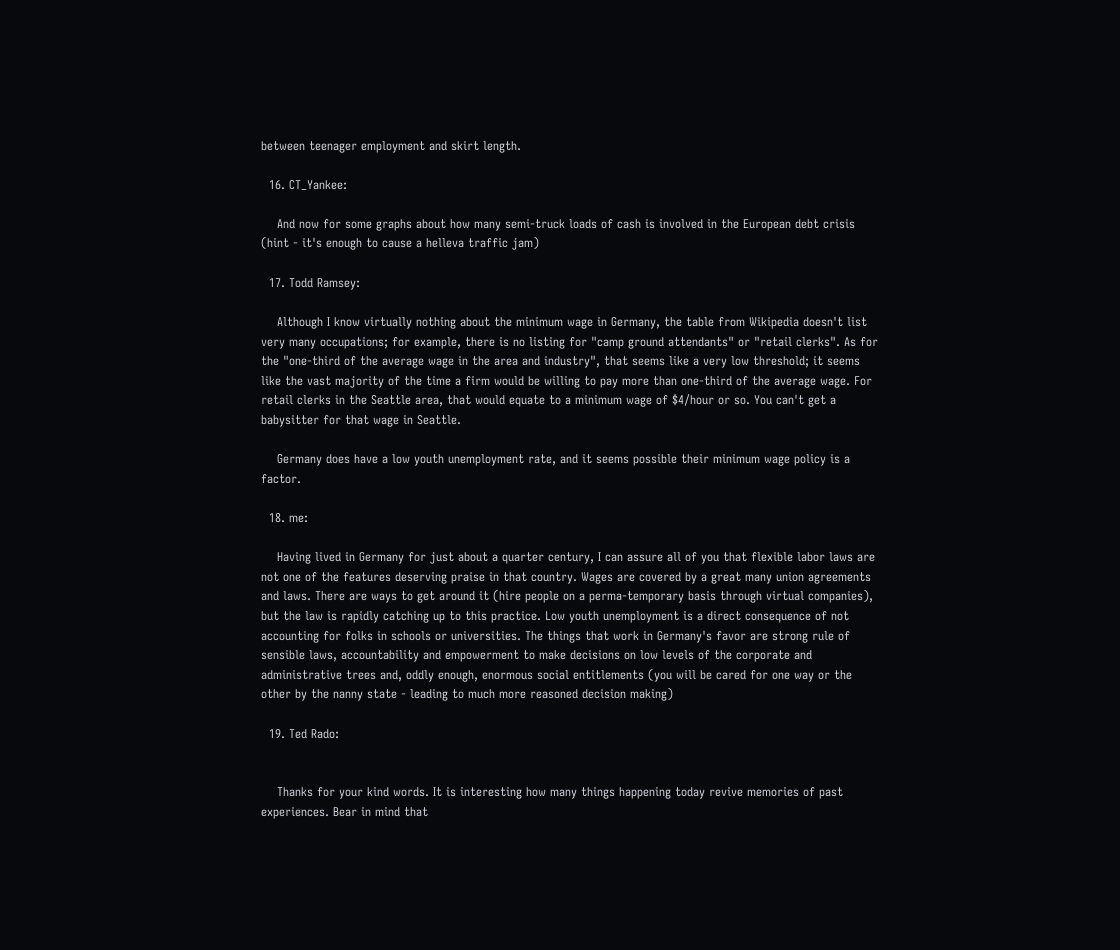between teenager employment and skirt length.

  16. CT_Yankee:

    And now for some graphs about how many semi-truck loads of cash is involved in the European debt crisis (hint - it's enough to cause a helleva traffic jam)

  17. Todd Ramsey:

    Although I know virtually nothing about the minimum wage in Germany, the table from Wikipedia doesn't list very many occupations; for example, there is no listing for "camp ground attendants" or "retail clerks". As for the "one-third of the average wage in the area and industry", that seems like a very low threshold; it seems like the vast majority of the time a firm would be willing to pay more than one-third of the average wage. For retail clerks in the Seattle area, that would equate to a minimum wage of $4/hour or so. You can't get a babysitter for that wage in Seattle.

    Germany does have a low youth unemployment rate, and it seems possible their minimum wage policy is a factor.

  18. me:

    Having lived in Germany for just about a quarter century, I can assure all of you that flexible labor laws are not one of the features deserving praise in that country. Wages are covered by a great many union agreements and laws. There are ways to get around it (hire people on a perma-temporary basis through virtual companies), but the law is rapidly catching up to this practice. Low youth unemployment is a direct consequence of not accounting for folks in schools or universities. The things that work in Germany's favor are strong rule of sensible laws, accountability and empowerment to make decisions on low levels of the corporate and administrative trees and, oddly enough, enormous social entitlements (you will be cared for one way or the other by the nanny state - leading to much more reasoned decision making)

  19. Ted Rado:


    Thanks for your kind words. It is interesting how many things happening today revive memories of past experiences. Bear in mind that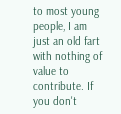to most young people, I am just an old fart with nothing of value to contribute. If you don't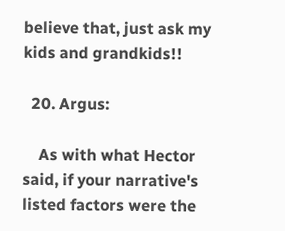believe that, just ask my kids and grandkids!!

  20. Argus:

    As with what Hector said, if your narrative's listed factors were the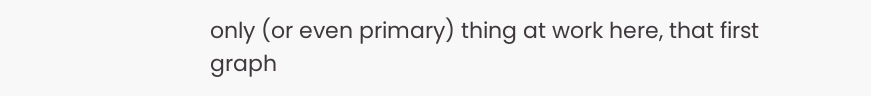only (or even primary) thing at work here, that first graph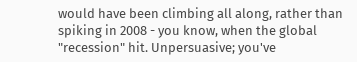would have been climbing all along, rather than spiking in 2008 - you know, when the global "recession" hit. Unpersuasive; you've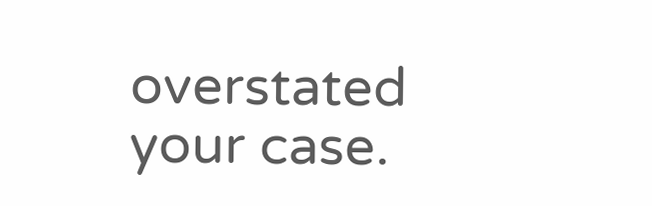overstated your case.